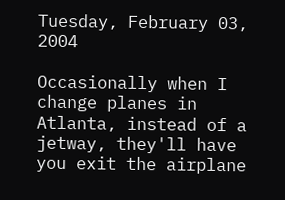Tuesday, February 03, 2004

Occasionally when I change planes in Atlanta, instead of a jetway, they'll have you exit the airplane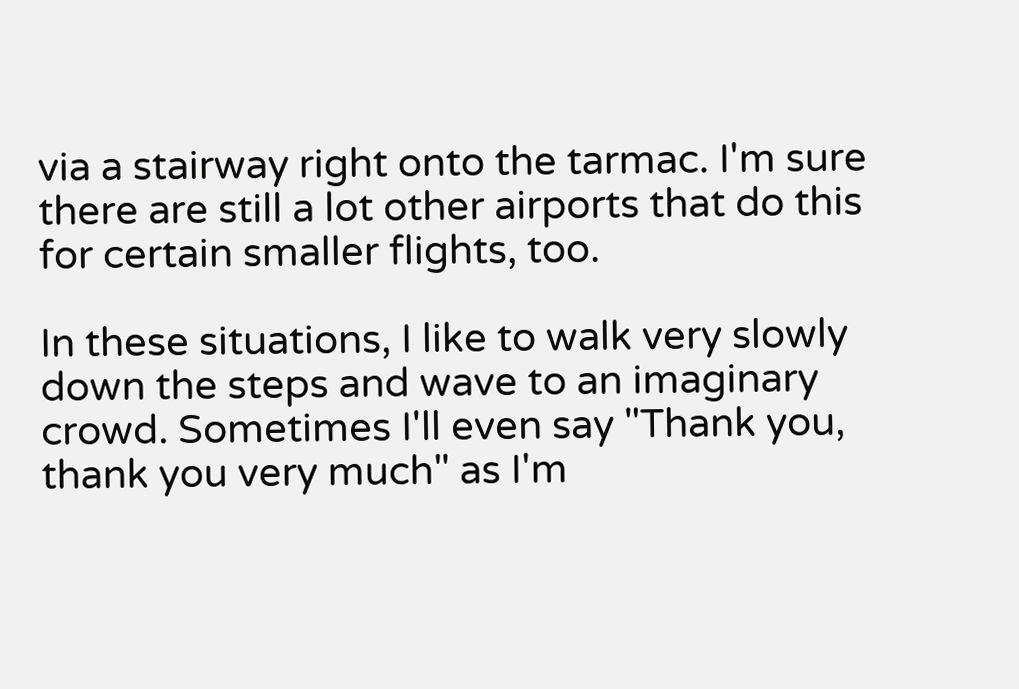via a stairway right onto the tarmac. I'm sure there are still a lot other airports that do this for certain smaller flights, too.

In these situations, I like to walk very slowly down the steps and wave to an imaginary crowd. Sometimes I'll even say "Thank you, thank you very much" as I'm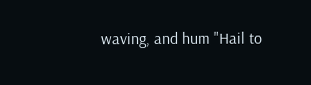waving, and hum "Hail to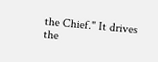the Chief." It drives the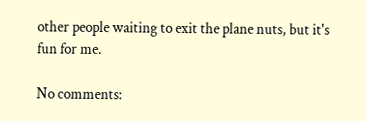other people waiting to exit the plane nuts, but it's fun for me.

No comments: